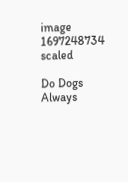image 1697248734 scaled

Do Dogs Always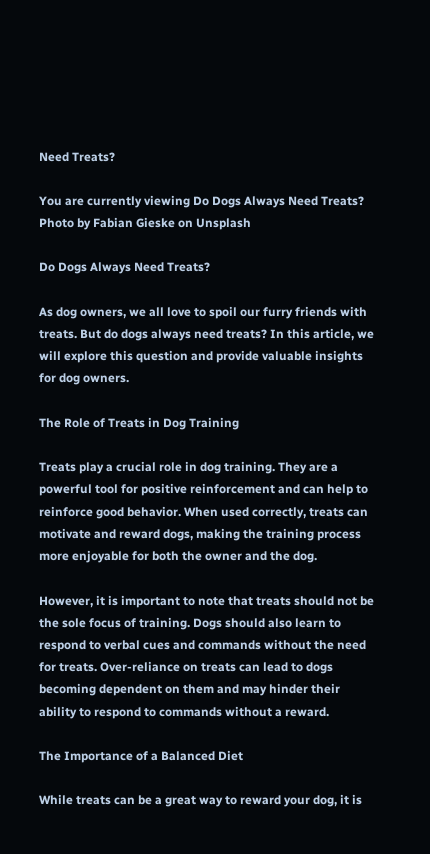Need Treats?

You are currently viewing Do Dogs Always Need Treats?
Photo by Fabian Gieske on Unsplash

Do Dogs Always Need Treats?

As dog owners, we all love to spoil our furry friends with treats. But do dogs always need treats? In this article, we will explore this question and provide valuable insights for dog owners.

The Role of Treats in Dog Training

Treats play a crucial role in dog training. They are a powerful tool for positive reinforcement and can help to reinforce good behavior. When used correctly, treats can motivate and reward dogs, making the training process more enjoyable for both the owner and the dog.

However, it is important to note that treats should not be the sole focus of training. Dogs should also learn to respond to verbal cues and commands without the need for treats. Over-reliance on treats can lead to dogs becoming dependent on them and may hinder their ability to respond to commands without a reward.

The Importance of a Balanced Diet

While treats can be a great way to reward your dog, it is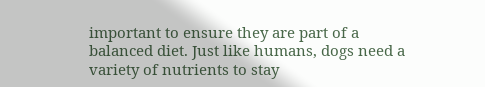important to ensure they are part of a balanced diet. Just like humans, dogs need a variety of nutrients to stay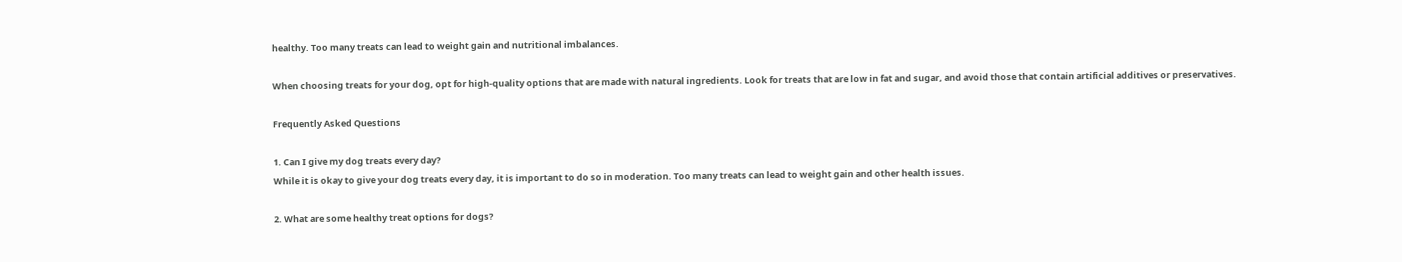healthy. Too many treats can lead to weight gain and nutritional imbalances.

When choosing treats for your dog, opt for high-quality options that are made with natural ingredients. Look for treats that are low in fat and sugar, and avoid those that contain artificial additives or preservatives.

Frequently Asked Questions

1. Can I give my dog treats every day?
While it is okay to give your dog treats every day, it is important to do so in moderation. Too many treats can lead to weight gain and other health issues.

2. What are some healthy treat options for dogs?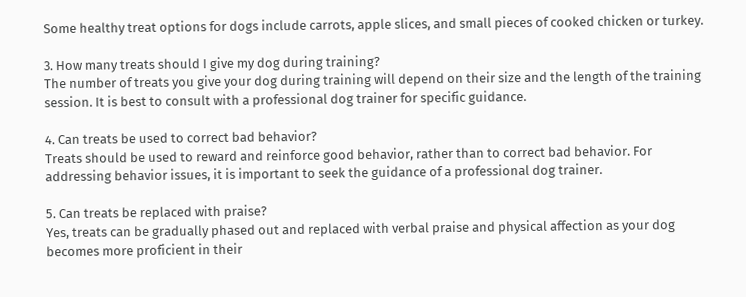Some healthy treat options for dogs include carrots, apple slices, and small pieces of cooked chicken or turkey.

3. How many treats should I give my dog during training?
The number of treats you give your dog during training will depend on their size and the length of the training session. It is best to consult with a professional dog trainer for specific guidance.

4. Can treats be used to correct bad behavior?
Treats should be used to reward and reinforce good behavior, rather than to correct bad behavior. For addressing behavior issues, it is important to seek the guidance of a professional dog trainer.

5. Can treats be replaced with praise?
Yes, treats can be gradually phased out and replaced with verbal praise and physical affection as your dog becomes more proficient in their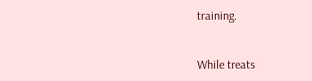training.


While treats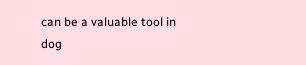can be a valuable tool in dog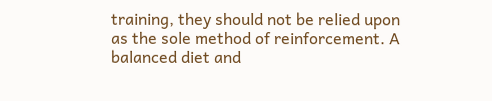training, they should not be relied upon as the sole method of reinforcement. A balanced diet and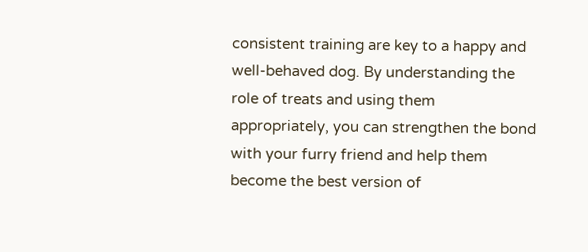consistent training are key to a happy and well-behaved dog. By understanding the role of treats and using them appropriately, you can strengthen the bond with your furry friend and help them become the best version of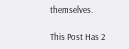themselves.

This Post Has 2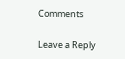Comments

Leave a Reply